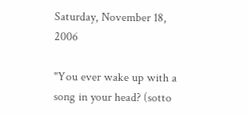Saturday, November 18, 2006

"You ever wake up with a song in your head? (sotto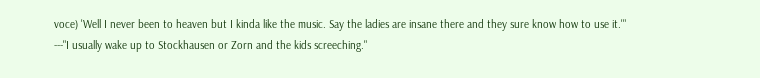voce) 'Well I never been to heaven but I kinda like the music. Say the ladies are insane there and they sure know how to use it.'"
---"I usually wake up to Stockhausen or Zorn and the kids screeching."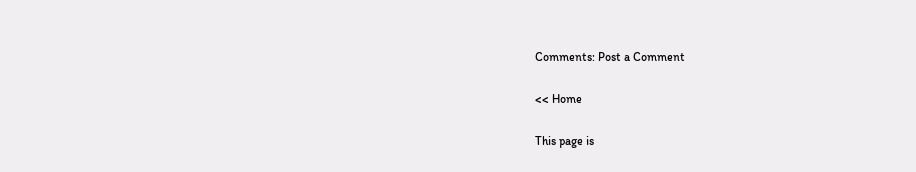Comments: Post a Comment

<< Home

This page is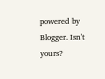powered by Blogger. Isn't yours?